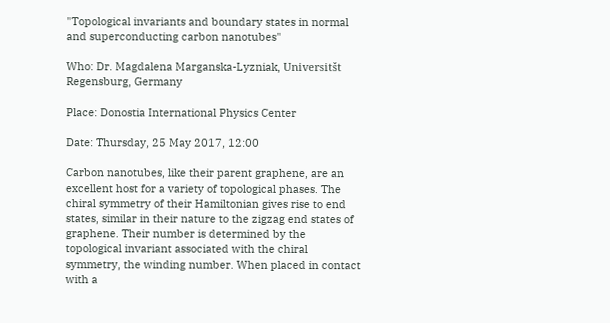"Topological invariants and boundary states in normal and superconducting carbon nanotubes"

Who: Dr. Magdalena Marganska-Lyzniak, Universitšt Regensburg, Germany

Place: Donostia International Physics Center

Date: Thursday, 25 May 2017, 12:00

Carbon nanotubes, like their parent graphene, are an excellent host for a variety of topological phases. The chiral symmetry of their Hamiltonian gives rise to end states, similar in their nature to the zigzag end states of graphene. Their number is determined by the topological invariant associated with the chiral symmetry, the winding number. When placed in contact with a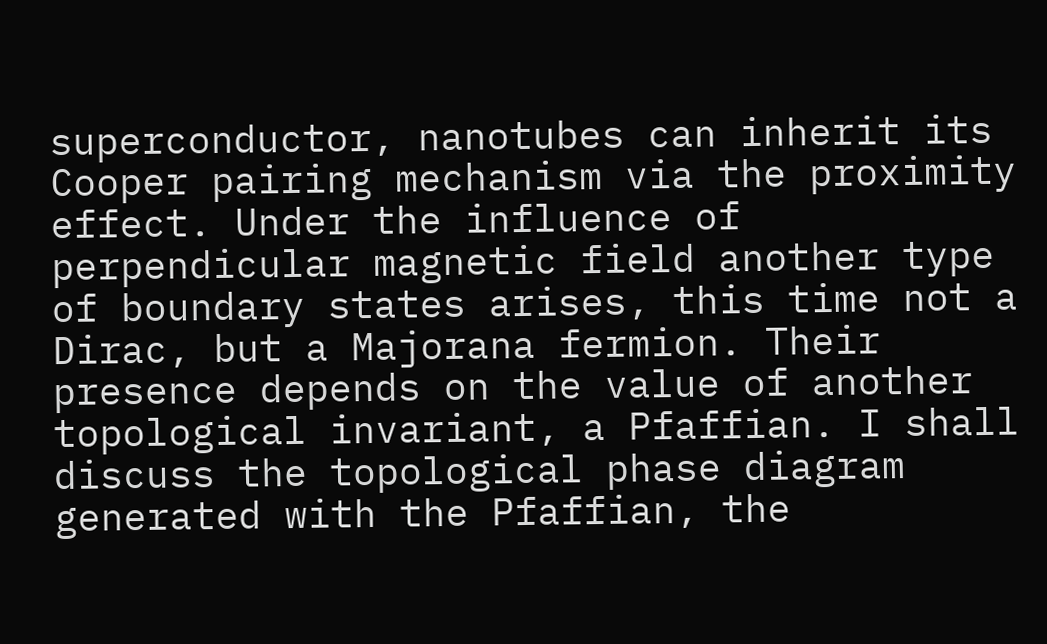superconductor, nanotubes can inherit its Cooper pairing mechanism via the proximity effect. Under the influence of perpendicular magnetic field another type of boundary states arises, this time not a Dirac, but a Majorana fermion. Their presence depends on the value of another topological invariant, a Pfaffian. I shall discuss the topological phase diagram generated with the Pfaffian, the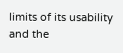limits of its usability and the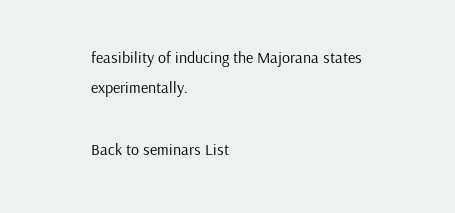feasibility of inducing the Majorana states experimentally.

Back to seminars List